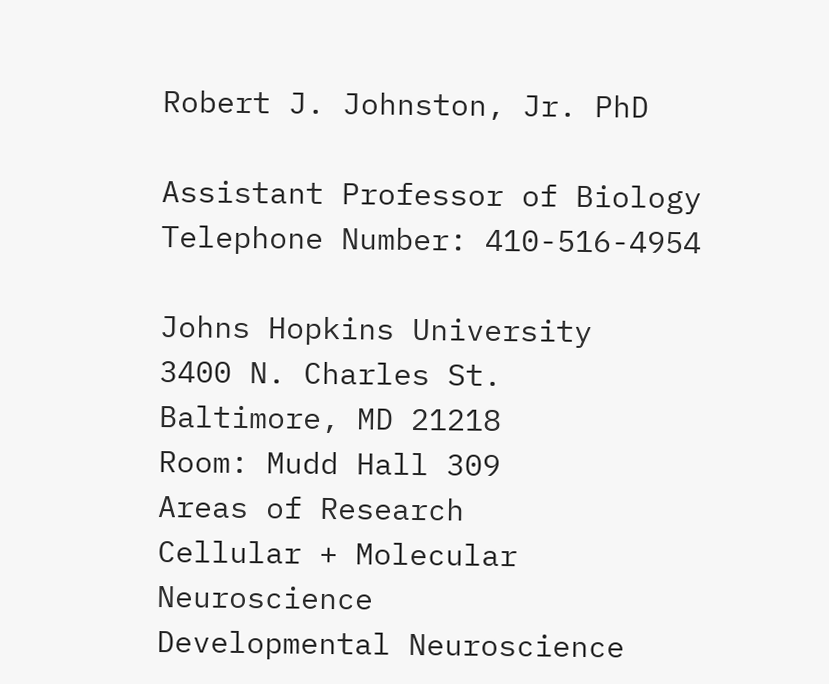Robert J. Johnston, Jr. PhD

Assistant Professor of Biology
Telephone Number: 410-516-4954

Johns Hopkins University
3400 N. Charles St.
Baltimore, MD 21218
Room: Mudd Hall 309
Areas of Research
Cellular + Molecular Neuroscience
Developmental Neuroscience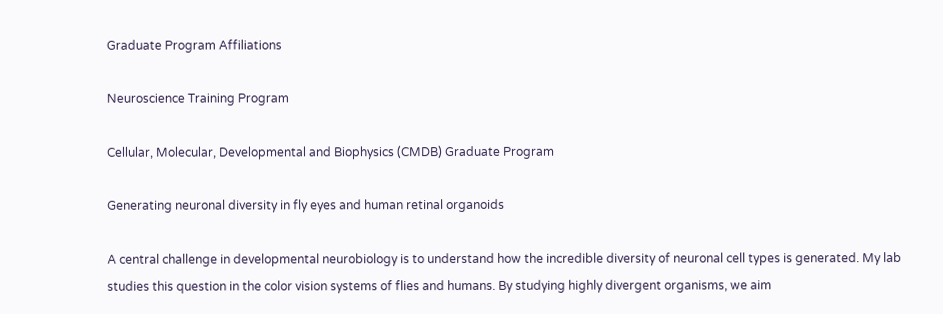Graduate Program Affiliations

Neuroscience Training Program

Cellular, Molecular, Developmental and Biophysics (CMDB) Graduate Program

Generating neuronal diversity in fly eyes and human retinal organoids

A central challenge in developmental neurobiology is to understand how the incredible diversity of neuronal cell types is generated. My lab studies this question in the color vision systems of flies and humans. By studying highly divergent organisms, we aim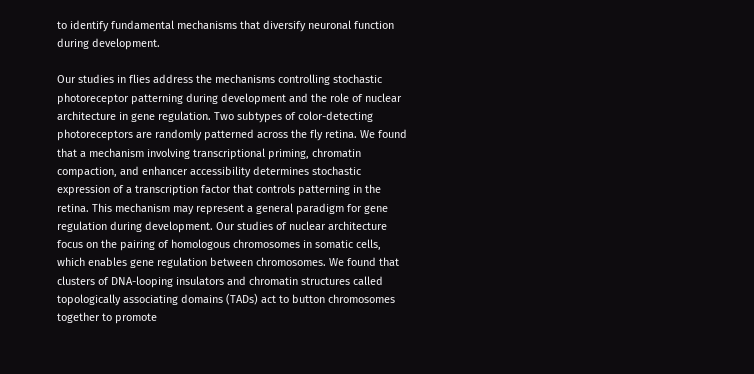to identify fundamental mechanisms that diversify neuronal function during development.

Our studies in flies address the mechanisms controlling stochastic photoreceptor patterning during development and the role of nuclear architecture in gene regulation. Two subtypes of color-detecting photoreceptors are randomly patterned across the fly retina. We found that a mechanism involving transcriptional priming, chromatin compaction, and enhancer accessibility determines stochastic expression of a transcription factor that controls patterning in the retina. This mechanism may represent a general paradigm for gene regulation during development. Our studies of nuclear architecture focus on the pairing of homologous chromosomes in somatic cells, which enables gene regulation between chromosomes. We found that clusters of DNA-looping insulators and chromatin structures called topologically associating domains (TADs) act to button chromosomes together to promote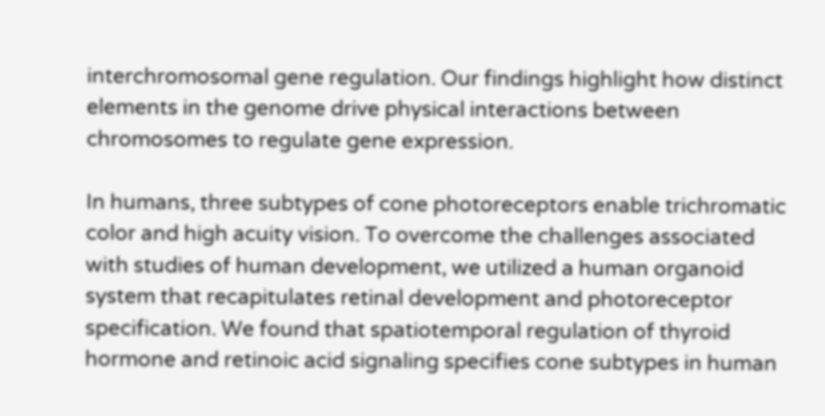interchromosomal gene regulation. Our findings highlight how distinct elements in the genome drive physical interactions between chromosomes to regulate gene expression.

In humans, three subtypes of cone photoreceptors enable trichromatic color and high acuity vision. To overcome the challenges associated with studies of human development, we utilized a human organoid system that recapitulates retinal development and photoreceptor specification. We found that spatiotemporal regulation of thyroid hormone and retinoic acid signaling specifies cone subtypes in human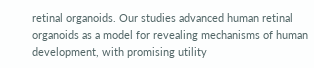retinal organoids. Our studies advanced human retinal organoids as a model for revealing mechanisms of human development, with promising utility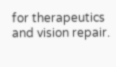for therapeutics and vision repair.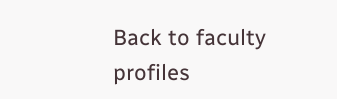Back to faculty profiles